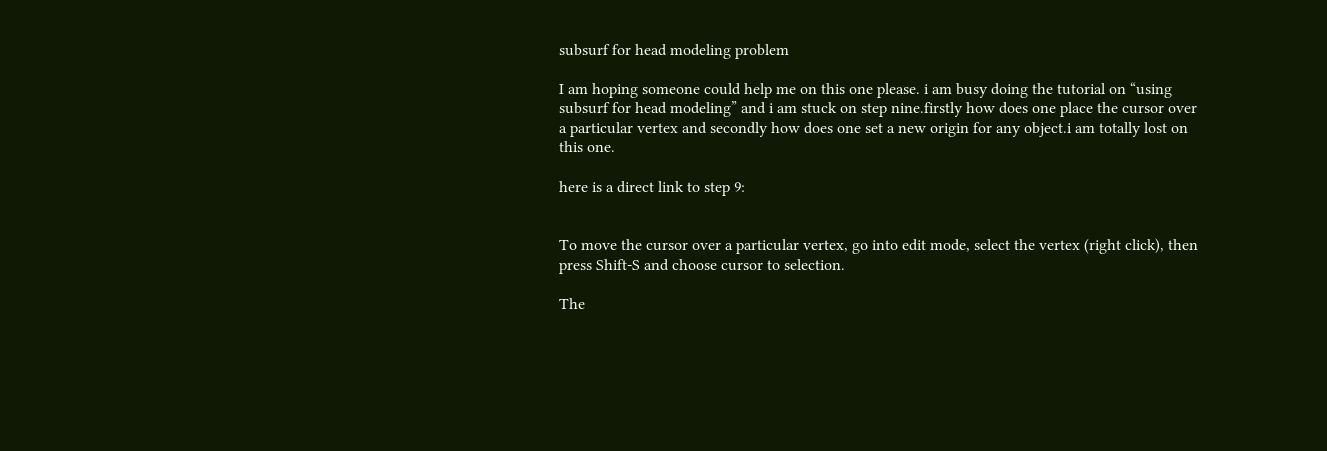subsurf for head modeling problem

I am hoping someone could help me on this one please. i am busy doing the tutorial on “using subsurf for head modeling” and i am stuck on step nine.firstly how does one place the cursor over a particular vertex and secondly how does one set a new origin for any object.i am totally lost on this one.

here is a direct link to step 9:


To move the cursor over a particular vertex, go into edit mode, select the vertex (right click), then press Shift-S and choose cursor to selection.

The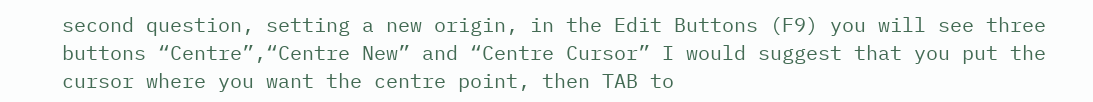second question, setting a new origin, in the Edit Buttons (F9) you will see three buttons “Centre”,“Centre New” and “Centre Cursor” I would suggest that you put the cursor where you want the centre point, then TAB to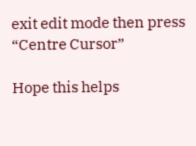exit edit mode then press “Centre Cursor”

Hope this helps